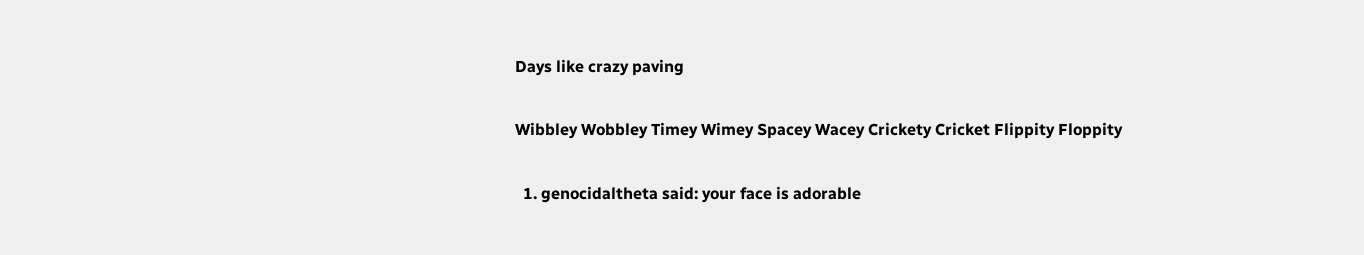Days like crazy paving

Wibbley Wobbley Timey Wimey Spacey Wacey Crickety Cricket Flippity Floppity

  1. genocidaltheta said: your face is adorable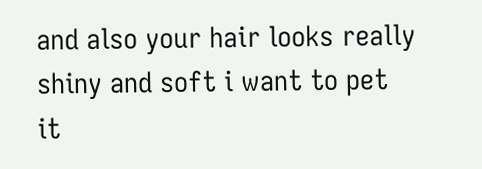and also your hair looks really shiny and soft i want to pet it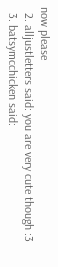now please
  2. alljustletters said: you are very cute though :3
  3. batsymcchicken said: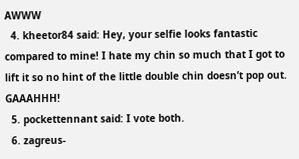AWWW
  4. kheetor84 said: Hey, your selfie looks fantastic compared to mine! I hate my chin so much that I got to lift it so no hint of the little double chin doesn’t pop out. GAAAHHH!
  5. pockettennant said: I vote both.
  6. zagreus-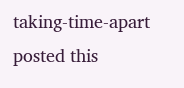taking-time-apart posted this